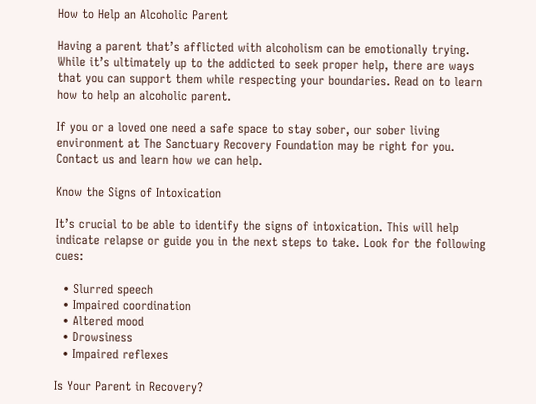How to Help an Alcoholic Parent

Having a parent that’s afflicted with alcoholism can be emotionally trying. While it’s ultimately up to the addicted to seek proper help, there are ways that you can support them while respecting your boundaries. Read on to learn how to help an alcoholic parent.

If you or a loved one need a safe space to stay sober, our sober living environment at The Sanctuary Recovery Foundation may be right for you. Contact us and learn how we can help.

Know the Signs of Intoxication

It’s crucial to be able to identify the signs of intoxication. This will help indicate relapse or guide you in the next steps to take. Look for the following cues:

  • Slurred speech
  • Impaired coordination
  • Altered mood
  • Drowsiness
  • Impaired reflexes

Is Your Parent in Recovery?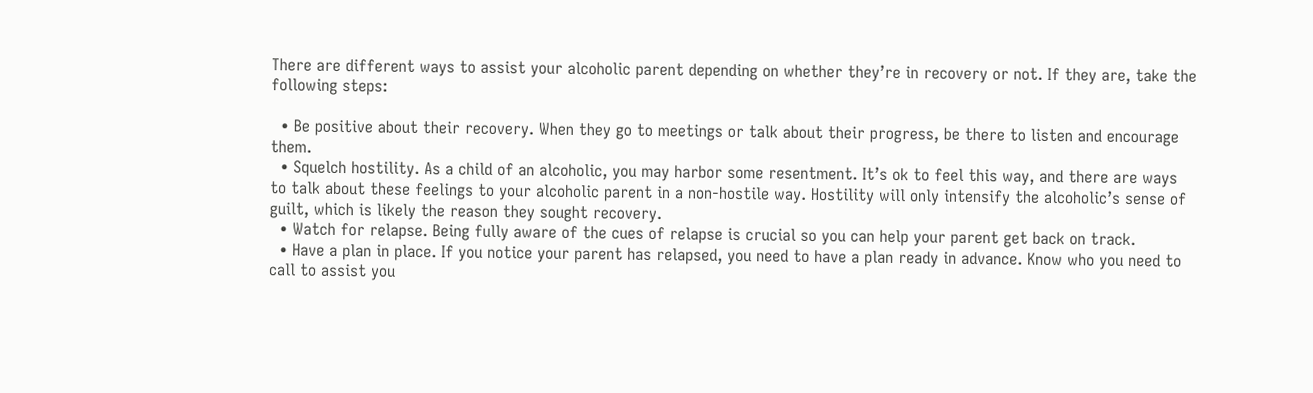There are different ways to assist your alcoholic parent depending on whether they’re in recovery or not. If they are, take the following steps:

  • Be positive about their recovery. When they go to meetings or talk about their progress, be there to listen and encourage them.
  • Squelch hostility. As a child of an alcoholic, you may harbor some resentment. It’s ok to feel this way, and there are ways to talk about these feelings to your alcoholic parent in a non-hostile way. Hostility will only intensify the alcoholic’s sense of guilt, which is likely the reason they sought recovery.
  • Watch for relapse. Being fully aware of the cues of relapse is crucial so you can help your parent get back on track.
  • Have a plan in place. If you notice your parent has relapsed, you need to have a plan ready in advance. Know who you need to call to assist you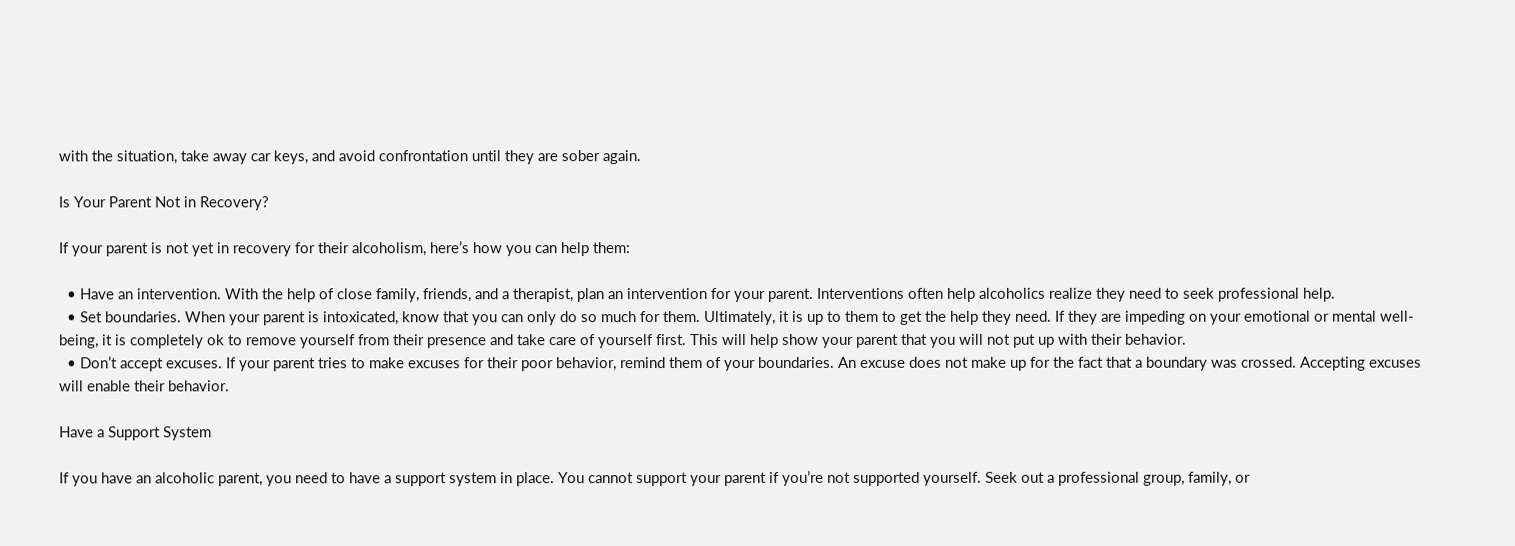with the situation, take away car keys, and avoid confrontation until they are sober again.

Is Your Parent Not in Recovery?

If your parent is not yet in recovery for their alcoholism, here’s how you can help them:

  • Have an intervention. With the help of close family, friends, and a therapist, plan an intervention for your parent. Interventions often help alcoholics realize they need to seek professional help.
  • Set boundaries. When your parent is intoxicated, know that you can only do so much for them. Ultimately, it is up to them to get the help they need. If they are impeding on your emotional or mental well-being, it is completely ok to remove yourself from their presence and take care of yourself first. This will help show your parent that you will not put up with their behavior.
  • Don’t accept excuses. If your parent tries to make excuses for their poor behavior, remind them of your boundaries. An excuse does not make up for the fact that a boundary was crossed. Accepting excuses will enable their behavior.

Have a Support System

If you have an alcoholic parent, you need to have a support system in place. You cannot support your parent if you’re not supported yourself. Seek out a professional group, family, or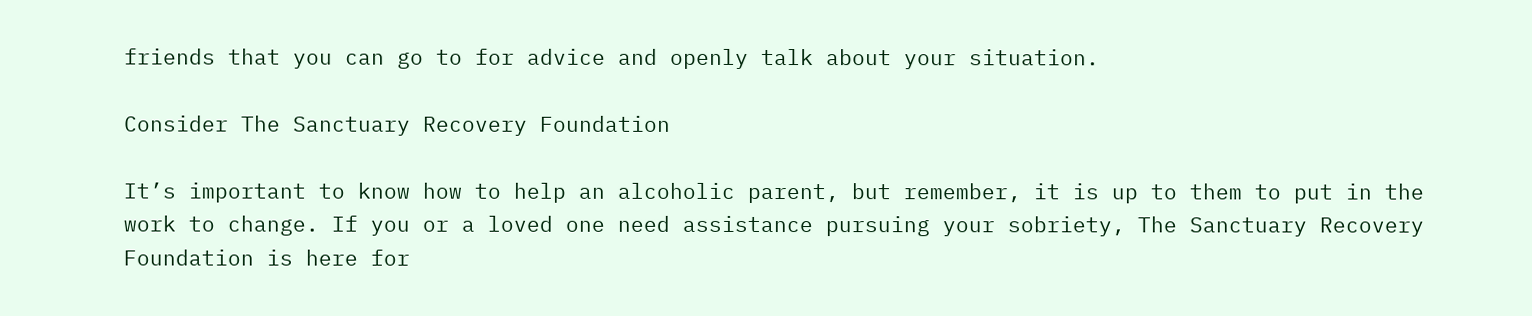friends that you can go to for advice and openly talk about your situation.

Consider The Sanctuary Recovery Foundation

It’s important to know how to help an alcoholic parent, but remember, it is up to them to put in the work to change. If you or a loved one need assistance pursuing your sobriety, The Sanctuary Recovery Foundation is here for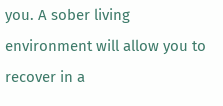you. A sober living environment will allow you to recover in a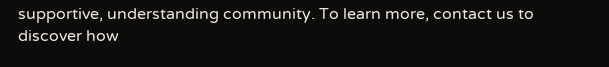supportive, understanding community. To learn more, contact us to discover how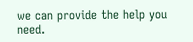we can provide the help you need.